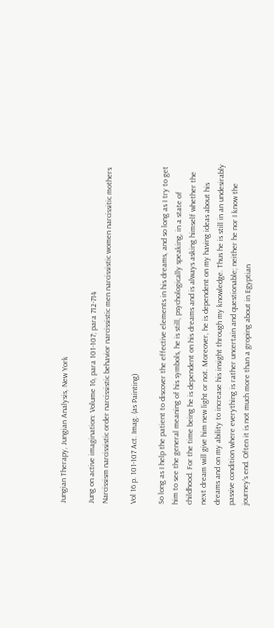Jungian Therapy, Jungian Analysis, New York

Jung on active imagination: Volume 16, para 101-107; para 712-714
Narcissism narcissistic order narcissistic behavior narcissistic men narcissistic women narcissitic mothers

Vol 16 p. 101-107 Act. Imag. (as Painting)

So long as I help the patient to discover the effective elements in his dreams, and so long as I try to get him to see the general meaning of his symbols, he is still, psychologically speaking, in a state of childhood. For the time being he is dependent on his dreams and is always asking himself whether the next dream will give him new light or not. Moreover, he is dependent on my having ideas about his dreams and on my ability to increase his insight through my knowledge. Thus he is still in an undesirably passive condition where everything is rather uncertain and questionable; neither he nor I know the journey's end. Often it is not much more than a groping about in Egyptian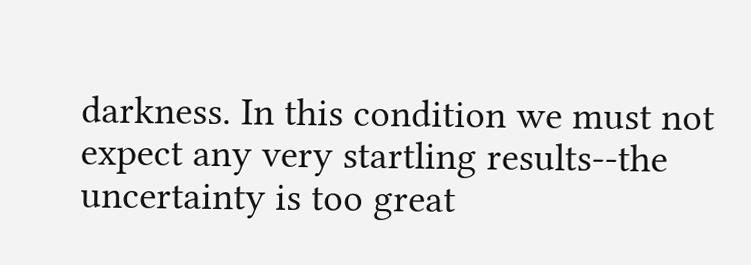darkness. In this condition we must not expect any very startling results--the uncertainty is too great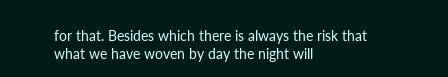for that. Besides which there is always the risk that what we have woven by day the night will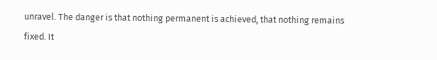unravel. The danger is that nothing permanent is achieved, that nothing remains fixed. It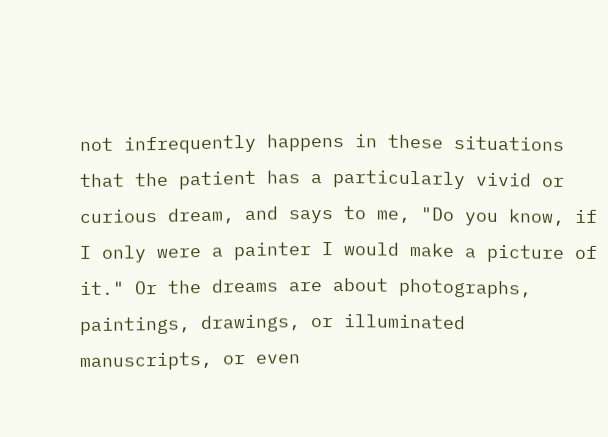not infrequently happens in these situations that the patient has a particularly vivid or curious dream, and says to me, "Do you know, if I only were a painter I would make a picture of it." Or the dreams are about photographs, paintings, drawings, or illuminated manuscripts, or even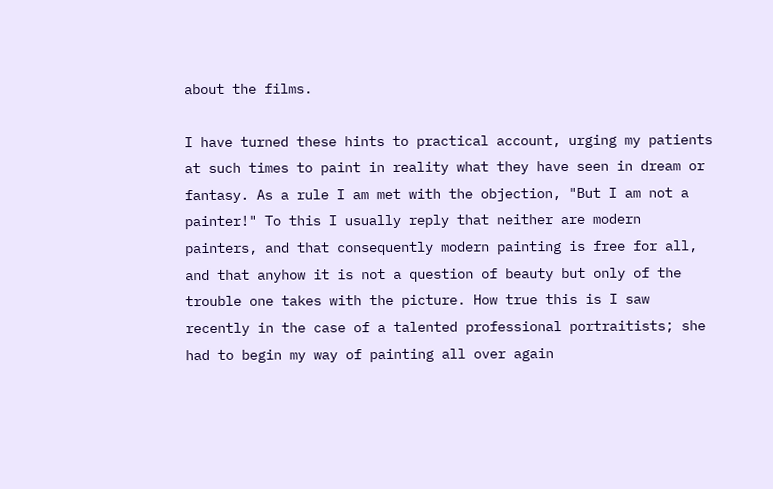about the films.

I have turned these hints to practical account, urging my patients at such times to paint in reality what they have seen in dream or fantasy. As a rule I am met with the objection, "But I am not a painter!" To this I usually reply that neither are modern painters, and that consequently modern painting is free for all, and that anyhow it is not a question of beauty but only of the trouble one takes with the picture. How true this is I saw recently in the case of a talented professional portraitists; she had to begin my way of painting all over again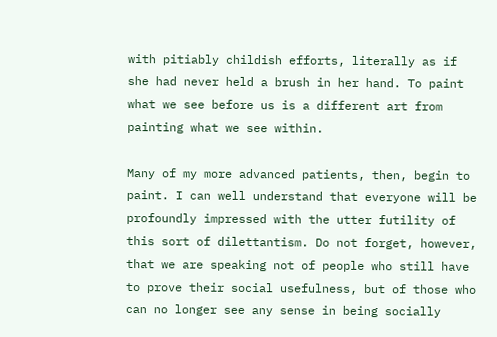with pitiably childish efforts, literally as if she had never held a brush in her hand. To paint what we see before us is a different art from painting what we see within.

Many of my more advanced patients, then, begin to paint. I can well understand that everyone will be profoundly impressed with the utter futility of this sort of dilettantism. Do not forget, however, that we are speaking not of people who still have to prove their social usefulness, but of those who can no longer see any sense in being socially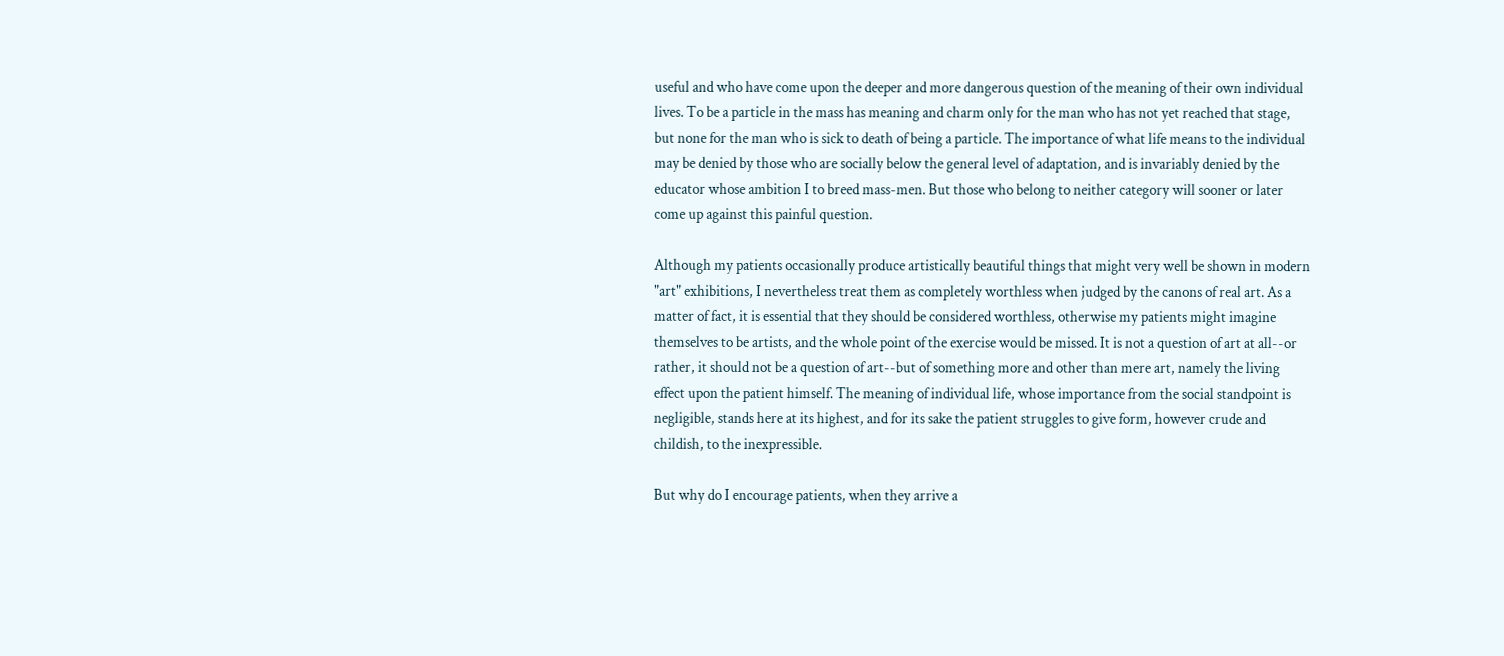useful and who have come upon the deeper and more dangerous question of the meaning of their own individual lives. To be a particle in the mass has meaning and charm only for the man who has not yet reached that stage, but none for the man who is sick to death of being a particle. The importance of what life means to the individual may be denied by those who are socially below the general level of adaptation, and is invariably denied by the educator whose ambition I to breed mass-men. But those who belong to neither category will sooner or later come up against this painful question.

Although my patients occasionally produce artistically beautiful things that might very well be shown in modern "art" exhibitions, I nevertheless treat them as completely worthless when judged by the canons of real art. As a matter of fact, it is essential that they should be considered worthless, otherwise my patients might imagine themselves to be artists, and the whole point of the exercise would be missed. It is not a question of art at all--or rather, it should not be a question of art--but of something more and other than mere art, namely the living effect upon the patient himself. The meaning of individual life, whose importance from the social standpoint is negligible, stands here at its highest, and for its sake the patient struggles to give form, however crude and childish, to the inexpressible.

But why do I encourage patients, when they arrive a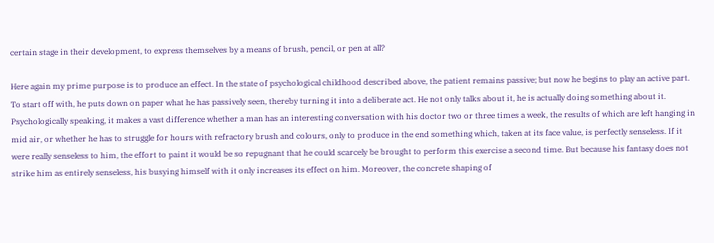certain stage in their development, to express themselves by a means of brush, pencil, or pen at all?

Here again my prime purpose is to produce an effect. In the state of psychological childhood described above, the patient remains passive; but now he begins to play an active part. To start off with, he puts down on paper what he has passively seen, thereby turning it into a deliberate act. He not only talks about it, he is actually doing something about it. Psychologically speaking, it makes a vast difference whether a man has an interesting conversation with his doctor two or three times a week, the results of which are left hanging in mid air, or whether he has to struggle for hours with refractory brush and colours, only to produce in the end something which, taken at its face value, is perfectly senseless. If it were really senseless to him, the effort to paint it would be so repugnant that he could scarcely be brought to perform this exercise a second time. But because his fantasy does not strike him as entirely senseless, his busying himself with it only increases its effect on him. Moreover, the concrete shaping of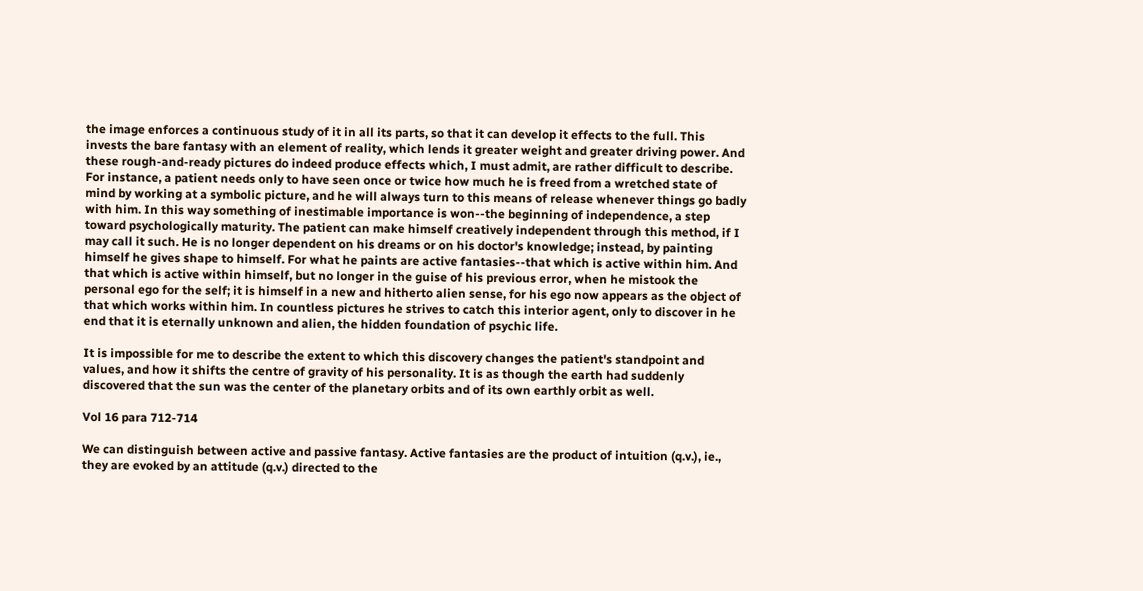the image enforces a continuous study of it in all its parts, so that it can develop it effects to the full. This invests the bare fantasy with an element of reality, which lends it greater weight and greater driving power. And these rough-and-ready pictures do indeed produce effects which, I must admit, are rather difficult to describe. For instance, a patient needs only to have seen once or twice how much he is freed from a wretched state of mind by working at a symbolic picture, and he will always turn to this means of release whenever things go badly with him. In this way something of inestimable importance is won--the beginning of independence, a step toward psychologically maturity. The patient can make himself creatively independent through this method, if I may call it such. He is no longer dependent on his dreams or on his doctor's knowledge; instead, by painting himself he gives shape to himself. For what he paints are active fantasies--that which is active within him. And that which is active within himself, but no longer in the guise of his previous error, when he mistook the personal ego for the self; it is himself in a new and hitherto alien sense, for his ego now appears as the object of that which works within him. In countless pictures he strives to catch this interior agent, only to discover in he end that it is eternally unknown and alien, the hidden foundation of psychic life.

It is impossible for me to describe the extent to which this discovery changes the patient's standpoint and values, and how it shifts the centre of gravity of his personality. It is as though the earth had suddenly discovered that the sun was the center of the planetary orbits and of its own earthly orbit as well.

Vol 16 para 712-714

We can distinguish between active and passive fantasy. Active fantasies are the product of intuition (q.v.), ie., they are evoked by an attitude (q.v.) directed to the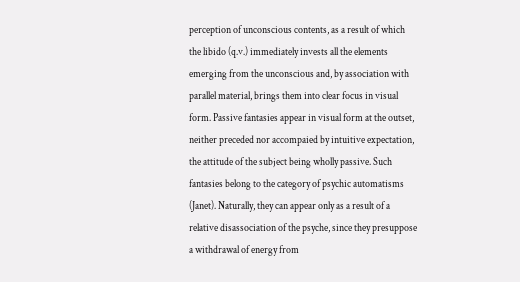perception of unconscious contents, as a result of which the libido (q.v.) immediately invests all the elements emerging from the unconscious and, by association with parallel material, brings them into clear focus in visual form. Passive fantasies appear in visual form at the outset, neither preceded nor accompaied by intuitive expectation, the attitude of the subject being wholly passive. Such fantasies belong to the category of psychic automatisms (Janet). Naturally, they can appear only as a result of a relative disassociation of the psyche, since they presuppose a withdrawal of energy from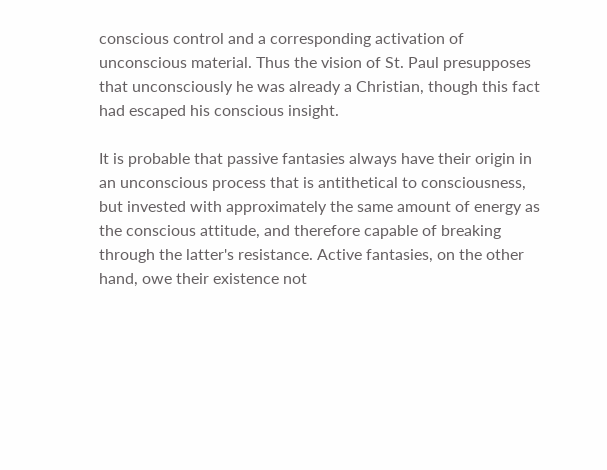conscious control and a corresponding activation of unconscious material. Thus the vision of St. Paul presupposes that unconsciously he was already a Christian, though this fact had escaped his conscious insight.

It is probable that passive fantasies always have their origin in an unconscious process that is antithetical to consciousness, but invested with approximately the same amount of energy as the conscious attitude, and therefore capable of breaking through the latter's resistance. Active fantasies, on the other hand, owe their existence not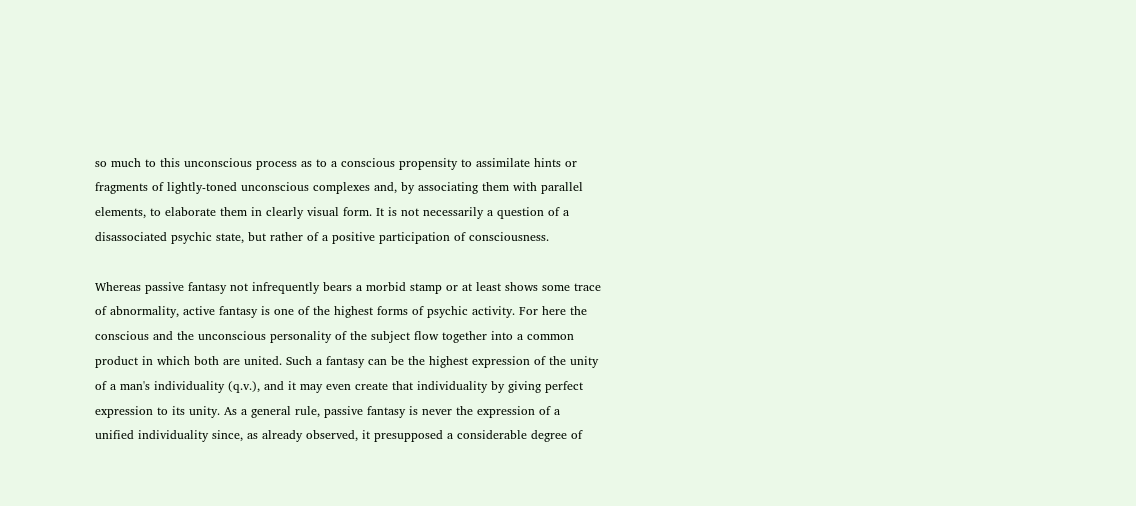so much to this unconscious process as to a conscious propensity to assimilate hints or fragments of lightly-toned unconscious complexes and, by associating them with parallel elements, to elaborate them in clearly visual form. It is not necessarily a question of a disassociated psychic state, but rather of a positive participation of consciousness.

Whereas passive fantasy not infrequently bears a morbid stamp or at least shows some trace of abnormality, active fantasy is one of the highest forms of psychic activity. For here the conscious and the unconscious personality of the subject flow together into a common product in which both are united. Such a fantasy can be the highest expression of the unity of a man's individuality (q.v.), and it may even create that individuality by giving perfect expression to its unity. As a general rule, passive fantasy is never the expression of a unified individuality since, as already observed, it presupposed a considerable degree of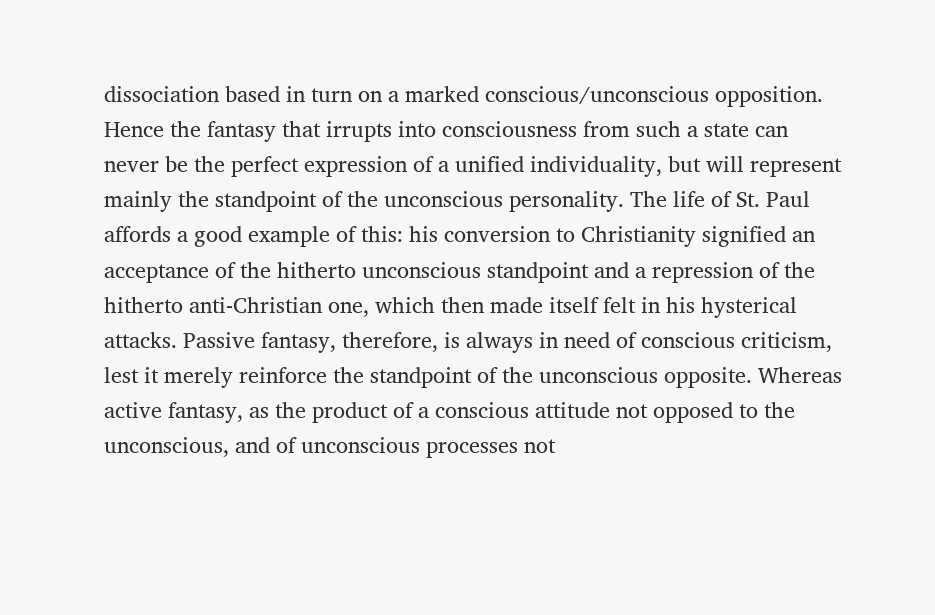dissociation based in turn on a marked conscious/unconscious opposition. Hence the fantasy that irrupts into consciousness from such a state can never be the perfect expression of a unified individuality, but will represent mainly the standpoint of the unconscious personality. The life of St. Paul affords a good example of this: his conversion to Christianity signified an acceptance of the hitherto unconscious standpoint and a repression of the hitherto anti-Christian one, which then made itself felt in his hysterical attacks. Passive fantasy, therefore, is always in need of conscious criticism, lest it merely reinforce the standpoint of the unconscious opposite. Whereas active fantasy, as the product of a conscious attitude not opposed to the unconscious, and of unconscious processes not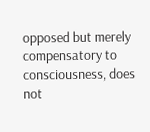opposed but merely compensatory to consciousness, does not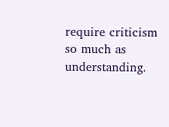require criticism so much as understanding.